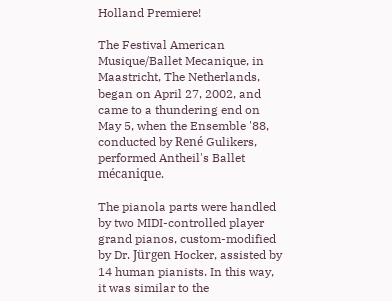Holland Premiere!

The Festival American Musique/Ballet Mecanique, in Maastricht, The Netherlands, began on April 27, 2002, and came to a thundering end on May 5, when the Ensemble '88, conducted by René Gulikers, performed Antheil's Ballet mécanique.

The pianola parts were handled by two MIDI-controlled player grand pianos, custom-modified by Dr. Jürgen Hocker, assisted by 14 human pianists. In this way, it was similar to the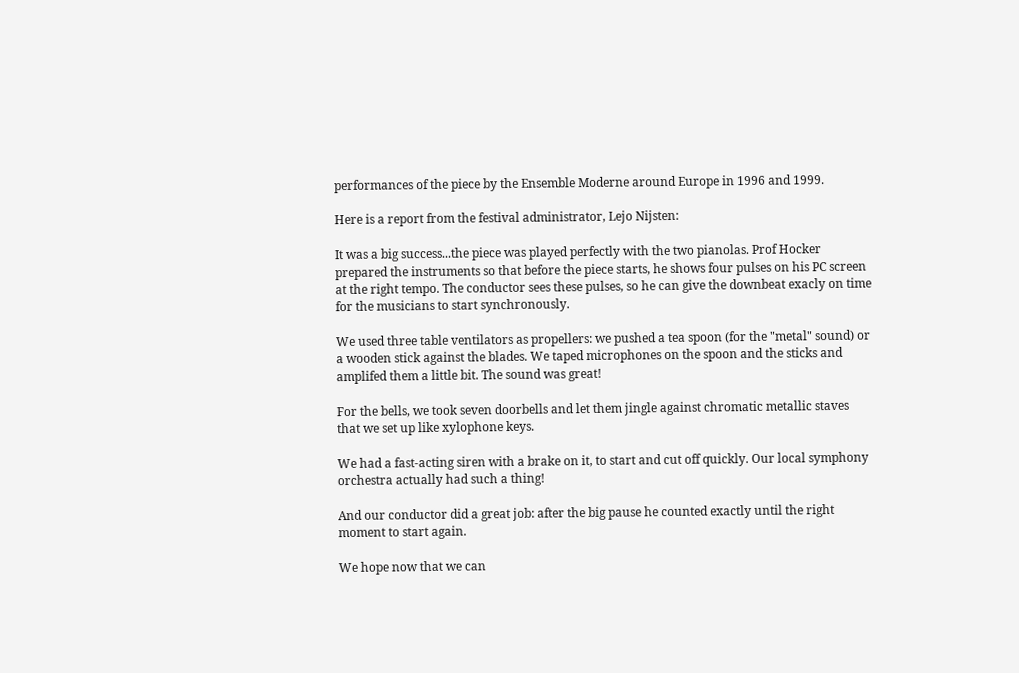performances of the piece by the Ensemble Moderne around Europe in 1996 and 1999.

Here is a report from the festival administrator, Lejo Nijsten:

It was a big success...the piece was played perfectly with the two pianolas. Prof Hocker prepared the instruments so that before the piece starts, he shows four pulses on his PC screen at the right tempo. The conductor sees these pulses, so he can give the downbeat exacly on time for the musicians to start synchronously.

We used three table ventilators as propellers: we pushed a tea spoon (for the "metal" sound) or a wooden stick against the blades. We taped microphones on the spoon and the sticks and amplifed them a little bit. The sound was great!

For the bells, we took seven doorbells and let them jingle against chromatic metallic staves that we set up like xylophone keys.

We had a fast-acting siren with a brake on it, to start and cut off quickly. Our local symphony orchestra actually had such a thing!

And our conductor did a great job: after the big pause he counted exactly until the right moment to start again.

We hope now that we can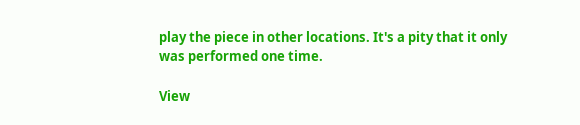play the piece in other locations. It's a pity that it only was performed one time.

View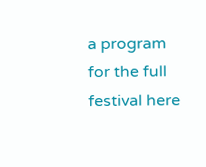a program for the full festival here